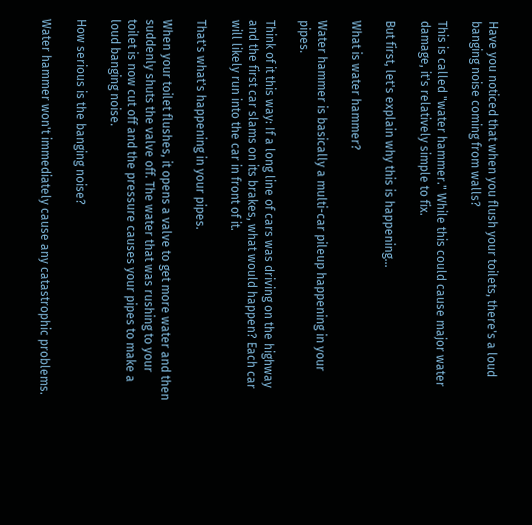Have you noticed that when you flush your toilets, there's a loud banging noise coming from walls?

This is called "water hammer." While this could cause major water damage, it's relatively simple to fix.

But first, let's explain why this is happening...

What is water hammer?

Water hammer is basically a multi-car pileup happening in your pipes.

Think of it this way: If a long line of cars was driving on the highway and the first car slams on its brakes, what would happen? Each car will likely run into the car in front of it.

That's what's happening in your pipes.

When your toilet flushes, it opens a valve to get more water and then suddenly shuts the valve off. The water that was rushing to your toilet is now cut off and the pressure causes your pipes to make a loud banging noise.

How serious is the banging noise?

Water hammer won't immediately cause any catastrophic problems.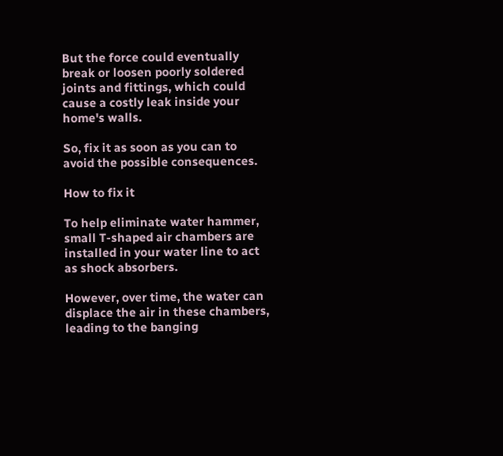But the force could eventually break or loosen poorly soldered joints and fittings, which could cause a costly leak inside your home's walls.

So, fix it as soon as you can to avoid the possible consequences.

How to fix it

To help eliminate water hammer, small T-shaped air chambers are installed in your water line to act as shock absorbers.

However, over time, the water can displace the air in these chambers, leading to the banging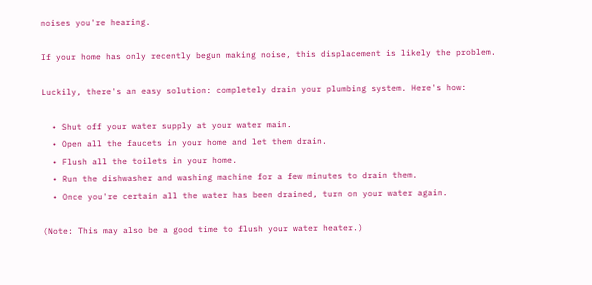noises you're hearing.

If your home has only recently begun making noise, this displacement is likely the problem.

Luckily, there's an easy solution: completely drain your plumbing system. Here's how:

  • Shut off your water supply at your water main.
  • Open all the faucets in your home and let them drain.
  • Flush all the toilets in your home.
  • Run the dishwasher and washing machine for a few minutes to drain them.
  • Once you're certain all the water has been drained, turn on your water again.

(Note: This may also be a good time to flush your water heater.)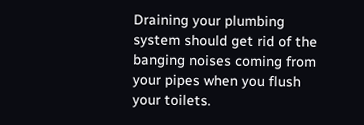Draining your plumbing system should get rid of the banging noises coming from your pipes when you flush your toilets.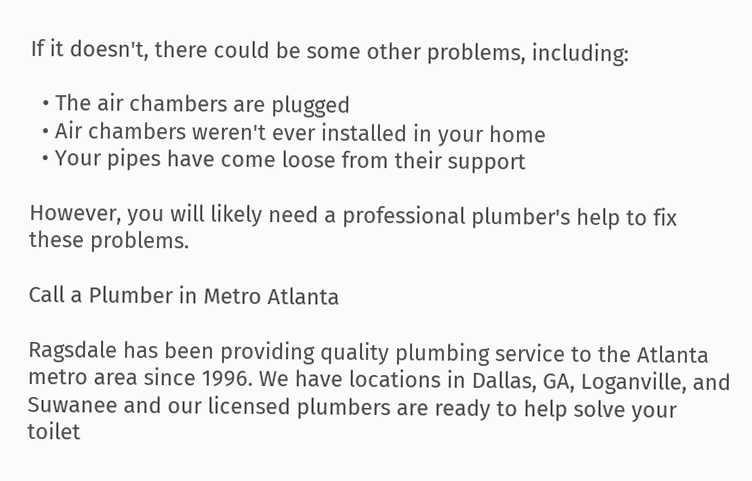If it doesn't, there could be some other problems, including:

  • The air chambers are plugged
  • Air chambers weren't ever installed in your home
  • Your pipes have come loose from their support

However, you will likely need a professional plumber's help to fix these problems.

Call a Plumber in Metro Atlanta

Ragsdale has been providing quality plumbing service to the Atlanta metro area since 1996. We have locations in Dallas, GA, Loganville, and Suwanee and our licensed plumbers are ready to help solve your toilet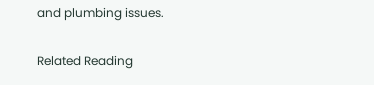and plumbing issues.

Related Reading